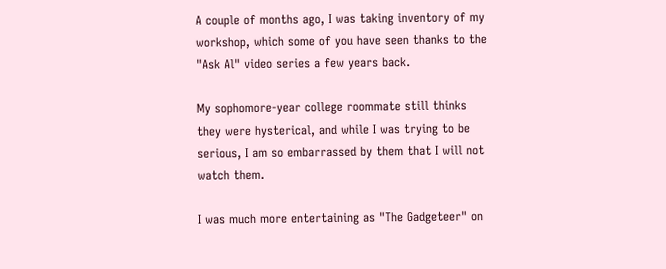A couple of months ago, I was taking inventory of my workshop, which some of you have seen thanks to the "Ask Al" video series a few years back.

My sophomore-year college roommate still thinks they were hysterical, and while I was trying to be serious, I am so embarrassed by them that I will not watch them.

I was much more entertaining as "The Gadgeteer" on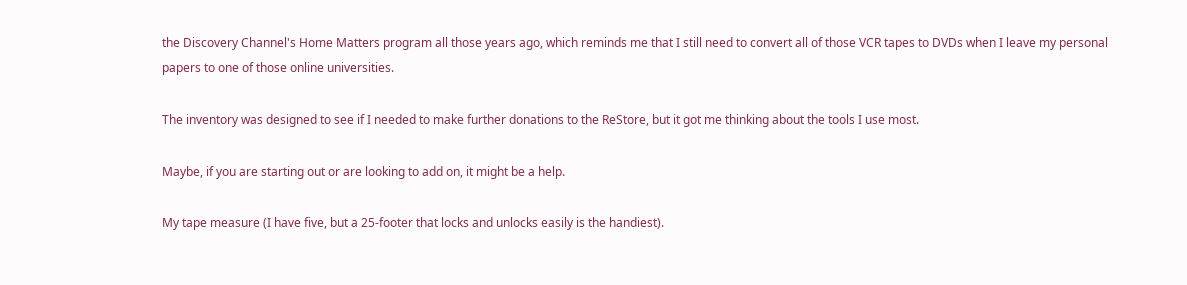the Discovery Channel's Home Matters program all those years ago, which reminds me that I still need to convert all of those VCR tapes to DVDs when I leave my personal papers to one of those online universities.

The inventory was designed to see if I needed to make further donations to the ReStore, but it got me thinking about the tools I use most.

Maybe, if you are starting out or are looking to add on, it might be a help.

My tape measure (I have five, but a 25-footer that locks and unlocks easily is the handiest).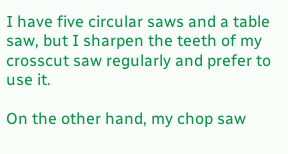I have five circular saws and a table saw, but I sharpen the teeth of my crosscut saw regularly and prefer to use it.

On the other hand, my chop saw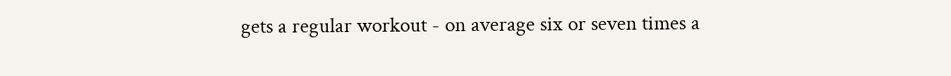gets a regular workout - on average six or seven times a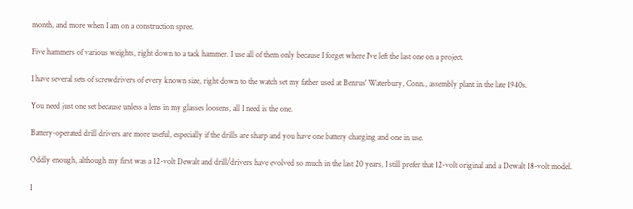month, and more when I am on a construction spree.

Five hammers of various weights, right down to a tack hammer. I use all of them only because I forget where I've left the last one on a project.

I have several sets of screwdrivers of every known size, right down to the watch set my father used at Benrus' Waterbury, Conn., assembly plant in the late 1940s.

You need just one set because unless a lens in my glasses loosens, all I need is the one.

Battery-operated drill drivers are more useful, especially if the drills are sharp and you have one battery charging and one in use.

Oddly enough, although my first was a 12-volt Dewalt and drill/drivers have evolved so much in the last 20 years, I still prefer that 12-volt original and a Dewalt 18-volt model.

I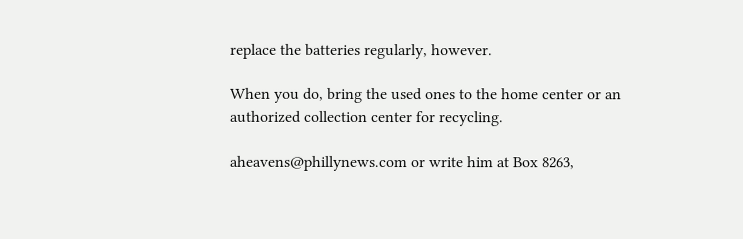replace the batteries regularly, however.

When you do, bring the used ones to the home center or an authorized collection center for recycling.

aheavens@phillynews.com or write him at Box 8263,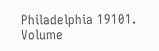Philadelphia 19101. Volume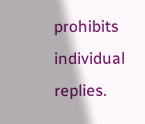prohibits individual replies.